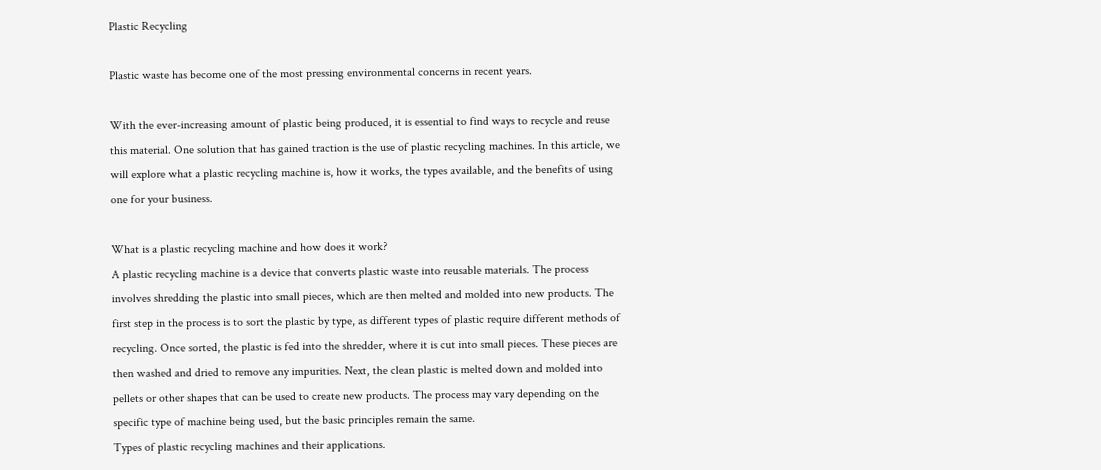Plastic Recycling

Plastic waste has become one of the most pressing environmental concerns in recent years.

With the ever-increasing amount of plastic being produced, it is essential to find ways to recycle and reuse this material. One solution that has gained traction is the use of plastic recycling machines. In this article, we will explore what a plastic recycling machine is, how it works, the types available, and the benefits of using one for your business.

What is a plastic recycling machine and how does it work?
A plastic recycling machine is a device that converts plastic waste into reusable materials. The process involves shredding the plastic into small pieces, which are then melted and molded into new products. The first step in the process is to sort the plastic by type, as different types of plastic require different methods of recycling. Once sorted, the plastic is fed into the shredder, where it is cut into small pieces. These pieces are then washed and dried to remove any impurities. Next, the clean plastic is melted down and molded into pellets or other shapes that can be used to create new products. The process may vary depending on the specific type of machine being used, but the basic principles remain the same.
Types of plastic recycling machines and their applications.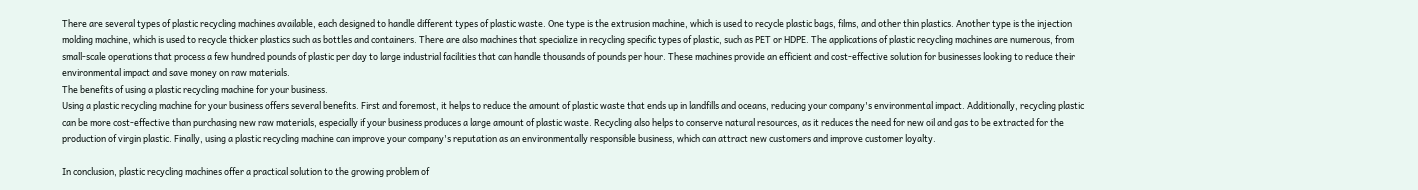There are several types of plastic recycling machines available, each designed to handle different types of plastic waste. One type is the extrusion machine, which is used to recycle plastic bags, films, and other thin plastics. Another type is the injection molding machine, which is used to recycle thicker plastics such as bottles and containers. There are also machines that specialize in recycling specific types of plastic, such as PET or HDPE. The applications of plastic recycling machines are numerous, from small-scale operations that process a few hundred pounds of plastic per day to large industrial facilities that can handle thousands of pounds per hour. These machines provide an efficient and cost-effective solution for businesses looking to reduce their environmental impact and save money on raw materials.
The benefits of using a plastic recycling machine for your business.
Using a plastic recycling machine for your business offers several benefits. First and foremost, it helps to reduce the amount of plastic waste that ends up in landfills and oceans, reducing your company's environmental impact. Additionally, recycling plastic can be more cost-effective than purchasing new raw materials, especially if your business produces a large amount of plastic waste. Recycling also helps to conserve natural resources, as it reduces the need for new oil and gas to be extracted for the production of virgin plastic. Finally, using a plastic recycling machine can improve your company's reputation as an environmentally responsible business, which can attract new customers and improve customer loyalty.

In conclusion, plastic recycling machines offer a practical solution to the growing problem of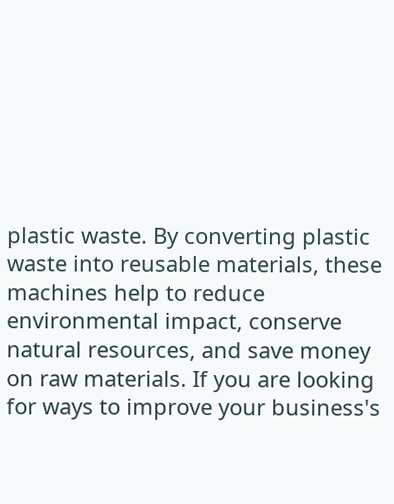plastic waste. By converting plastic waste into reusable materials, these machines help to reduce environmental impact, conserve natural resources, and save money on raw materials. If you are looking for ways to improve your business's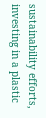sustainability efforts, investing in a plastic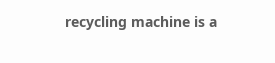recycling machine is a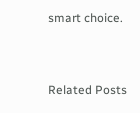smart choice.


Related Posts